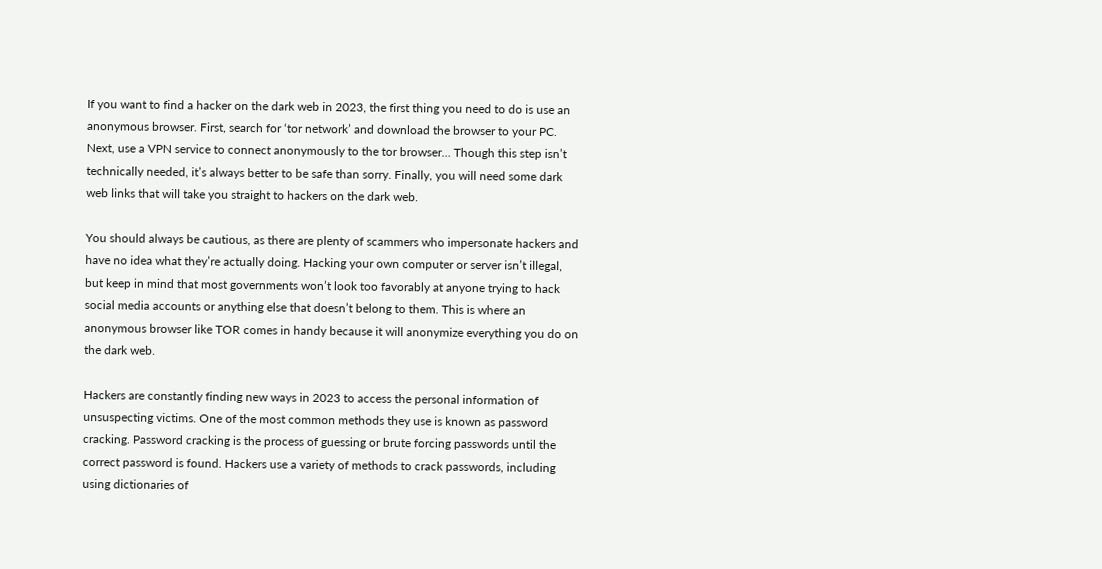If you want to find a hacker on the dark web in 2023, the first thing you need to do is use an anonymous browser. First, search for ‘tor network’ and download the browser to your PC. Next, use a VPN service to connect anonymously to the tor browser… Though this step isn’t technically needed, it’s always better to be safe than sorry. Finally, you will need some dark web links that will take you straight to hackers on the dark web.

You should always be cautious, as there are plenty of scammers who impersonate hackers and have no idea what they’re actually doing. Hacking your own computer or server isn’t illegal, but keep in mind that most governments won’t look too favorably at anyone trying to hack social media accounts or anything else that doesn’t belong to them. This is where an anonymous browser like TOR comes in handy because it will anonymize everything you do on the dark web.

Hackers are constantly finding new ways in 2023 to access the personal information of unsuspecting victims. One of the most common methods they use is known as password cracking. Password cracking is the process of guessing or brute forcing passwords until the correct password is found. Hackers use a variety of methods to crack passwords, including using dictionaries of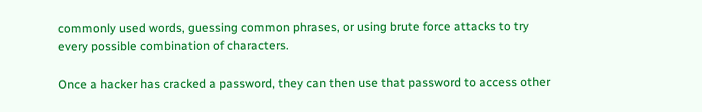commonly used words, guessing common phrases, or using brute force attacks to try every possible combination of characters.

Once a hacker has cracked a password, they can then use that password to access other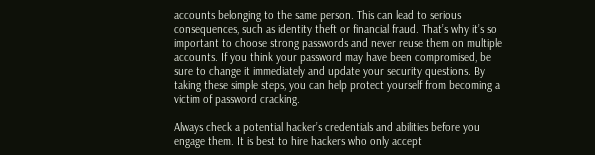accounts belonging to the same person. This can lead to serious consequences, such as identity theft or financial fraud. That’s why it’s so important to choose strong passwords and never reuse them on multiple accounts. If you think your password may have been compromised, be sure to change it immediately and update your security questions. By taking these simple steps, you can help protect yourself from becoming a victim of password cracking.

Always check a potential hacker’s credentials and abilities before you engage them. It is best to hire hackers who only accept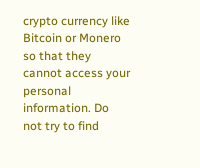crypto currency like Bitcoin or Monero so that they cannot access your personal information. Do not try to find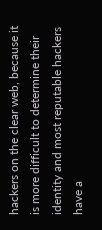hackers on the clear web, because it is more difficult to determine their identity and most reputable hackers have a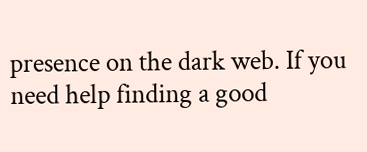presence on the dark web. If you need help finding a good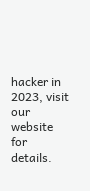hacker in 2023, visit our website for details.